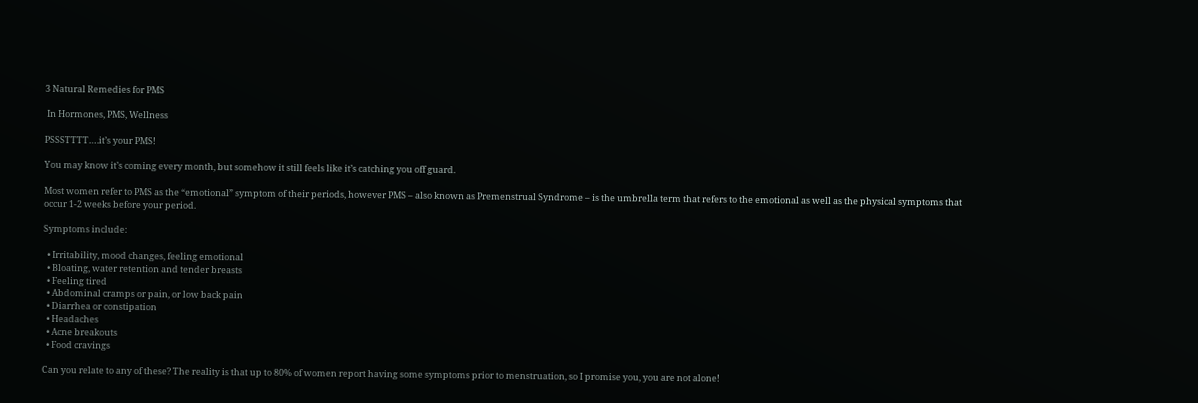3 Natural Remedies for PMS

 In Hormones, PMS, Wellness

PSSSTTTT….it’s your PMS!

You may know it’s coming every month, but somehow it still feels like it’s catching you off guard.

Most women refer to PMS as the “emotional” symptom of their periods, however PMS – also known as Premenstrual Syndrome – is the umbrella term that refers to the emotional as well as the physical symptoms that occur 1-2 weeks before your period.

Symptoms include:

  • Irritability, mood changes, feeling emotional
  • Bloating, water retention and tender breasts
  • Feeling tired
  • Abdominal cramps or pain, or low back pain
  • Diarrhea or constipation
  • Headaches
  • Acne breakouts
  • Food cravings

Can you relate to any of these? The reality is that up to 80% of women report having some symptoms prior to menstruation, so I promise you, you are not alone!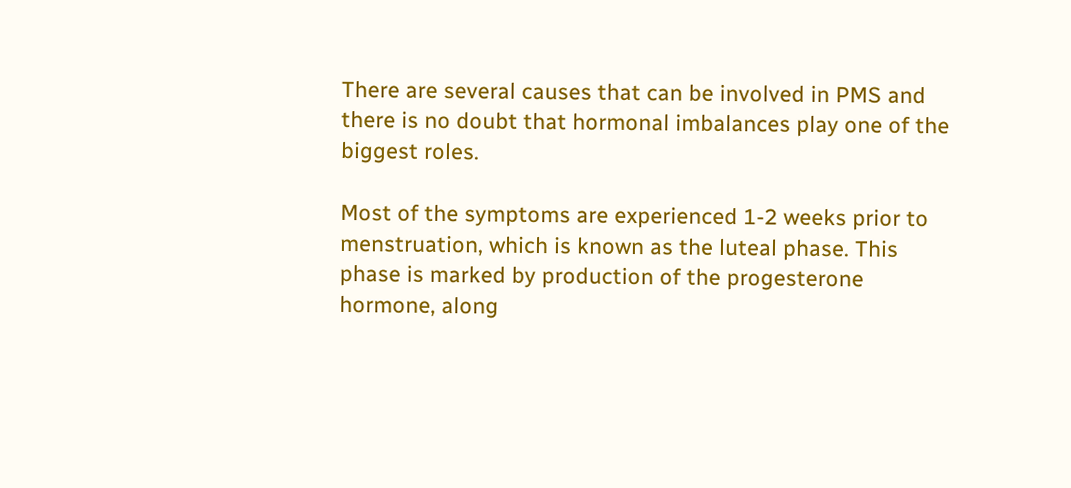There are several causes that can be involved in PMS and there is no doubt that hormonal imbalances play one of the biggest roles.

Most of the symptoms are experienced 1-2 weeks prior to menstruation, which is known as the luteal phase. This phase is marked by production of the progesterone hormone, along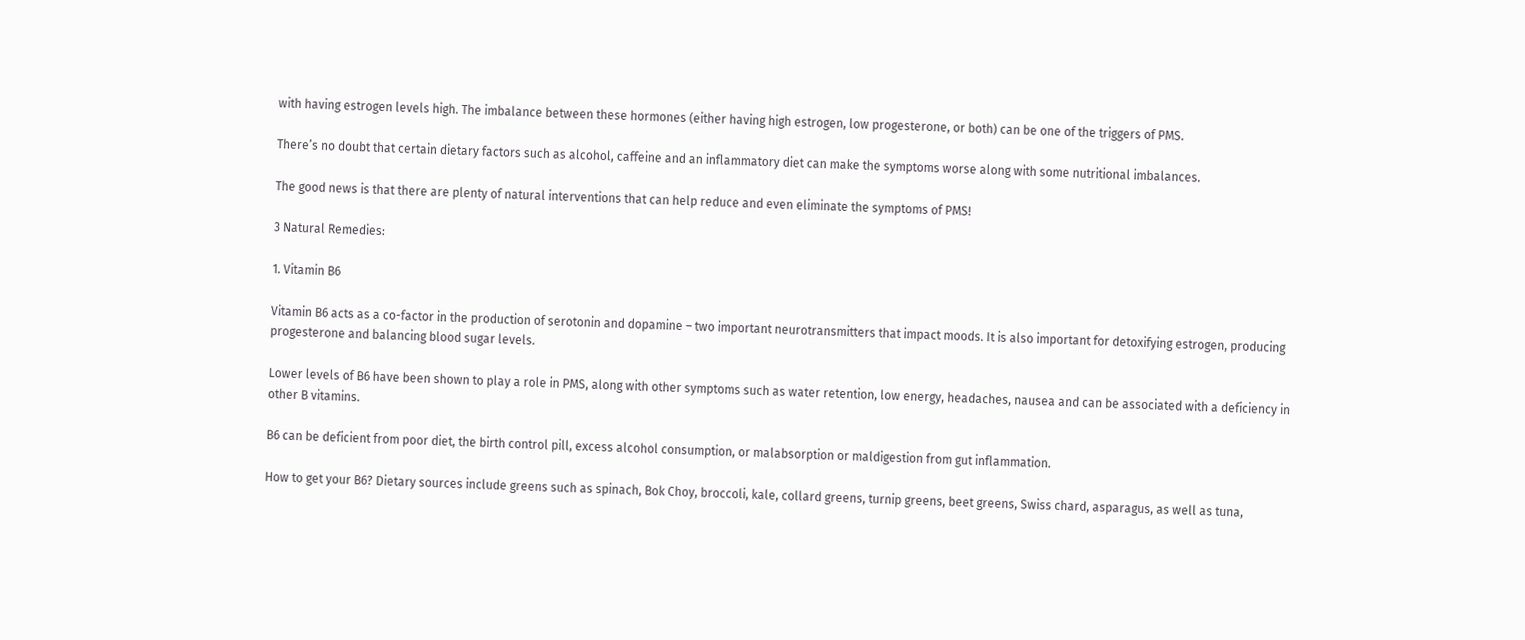with having estrogen levels high. The imbalance between these hormones (either having high estrogen, low progesterone, or both) can be one of the triggers of PMS.

There’s no doubt that certain dietary factors such as alcohol, caffeine and an inflammatory diet can make the symptoms worse along with some nutritional imbalances.

The good news is that there are plenty of natural interventions that can help reduce and even eliminate the symptoms of PMS!

3 Natural Remedies:

1. Vitamin B6

Vitamin B6 acts as a co-factor in the production of serotonin and dopamine – two important neurotransmitters that impact moods. It is also important for detoxifying estrogen, producing progesterone and balancing blood sugar levels.

Lower levels of B6 have been shown to play a role in PMS, along with other symptoms such as water retention, low energy, headaches, nausea and can be associated with a deficiency in other B vitamins.

B6 can be deficient from poor diet, the birth control pill, excess alcohol consumption, or malabsorption or maldigestion from gut inflammation.

How to get your B6? Dietary sources include greens such as spinach, Bok Choy, broccoli, kale, collard greens, turnip greens, beet greens, Swiss chard, asparagus, as well as tuna,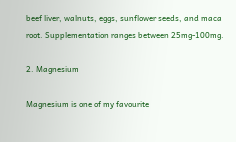beef liver, walnuts, eggs, sunflower seeds, and maca root. Supplementation ranges between 25mg-100mg.

2. Magnesium

Magnesium is one of my favourite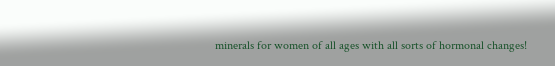minerals for women of all ages with all sorts of hormonal changes!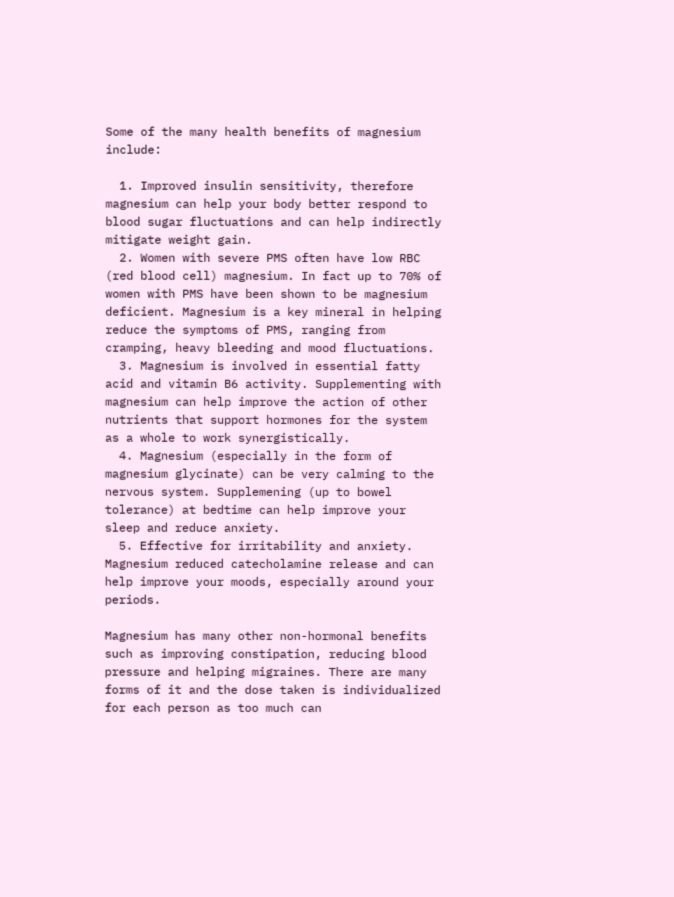Some of the many health benefits of magnesium include:

  1. Improved insulin sensitivity, therefore magnesium can help your body better respond to blood sugar fluctuations and can help indirectly mitigate weight gain.
  2. Women with severe PMS often have low RBC (red blood cell) magnesium. In fact up to 70% of women with PMS have been shown to be magnesium deficient. Magnesium is a key mineral in helping reduce the symptoms of PMS, ranging from cramping, heavy bleeding and mood fluctuations.
  3. Magnesium is involved in essential fatty acid and vitamin B6 activity. Supplementing with magnesium can help improve the action of other nutrients that support hormones for the system as a whole to work synergistically.
  4. Magnesium (especially in the form of magnesium glycinate) can be very calming to the nervous system. Supplemening (up to bowel tolerance) at bedtime can help improve your sleep and reduce anxiety.
  5. Effective for irritability and anxiety. Magnesium reduced catecholamine release and can help improve your moods, especially around your periods.

Magnesium has many other non-hormonal benefits such as improving constipation, reducing blood pressure and helping migraines. There are many forms of it and the dose taken is individualized for each person as too much can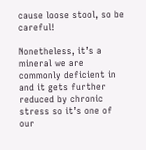cause loose stool, so be careful!

Nonetheless, it’s a mineral we are commonly deficient in and it gets further reduced by chronic stress so it’s one of our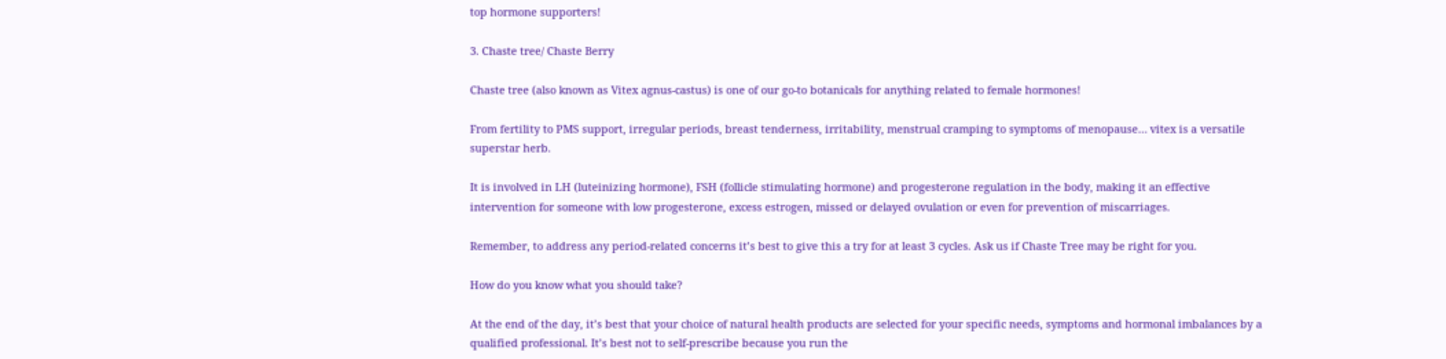top hormone supporters!

3. Chaste tree/ Chaste Berry

Chaste tree (also known as Vitex agnus-castus) is one of our go-to botanicals for anything related to female hormones!

From fertility to PMS support, irregular periods, breast tenderness, irritability, menstrual cramping to symptoms of menopause… vitex is a versatile superstar herb.

It is involved in LH (luteinizing hormone), FSH (follicle stimulating hormone) and progesterone regulation in the body, making it an effective intervention for someone with low progesterone, excess estrogen, missed or delayed ovulation or even for prevention of miscarriages.

Remember, to address any period-related concerns it’s best to give this a try for at least 3 cycles. Ask us if Chaste Tree may be right for you.

How do you know what you should take?

At the end of the day, it’s best that your choice of natural health products are selected for your specific needs, symptoms and hormonal imbalances by a qualified professional. It’s best not to self-prescribe because you run the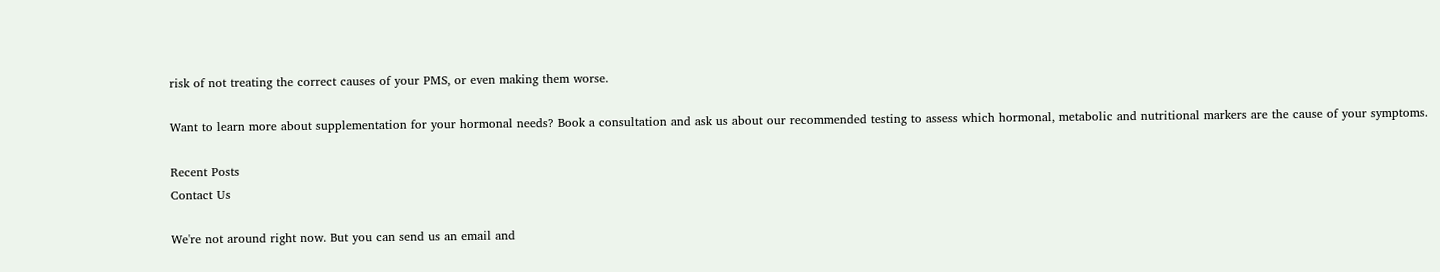risk of not treating the correct causes of your PMS, or even making them worse.

Want to learn more about supplementation for your hormonal needs? Book a consultation and ask us about our recommended testing to assess which hormonal, metabolic and nutritional markers are the cause of your symptoms.

Recent Posts
Contact Us

We're not around right now. But you can send us an email and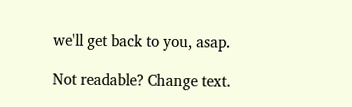we'll get back to you, asap.

Not readable? Change text.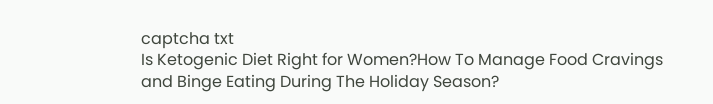captcha txt
Is Ketogenic Diet Right for Women?How To Manage Food Cravings and Binge Eating During The Holiday Season?